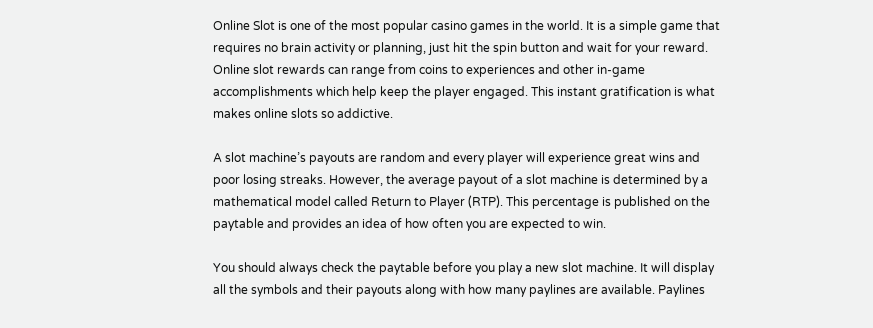Online Slot is one of the most popular casino games in the world. It is a simple game that requires no brain activity or planning, just hit the spin button and wait for your reward. Online slot rewards can range from coins to experiences and other in-game accomplishments which help keep the player engaged. This instant gratification is what makes online slots so addictive.

A slot machine’s payouts are random and every player will experience great wins and poor losing streaks. However, the average payout of a slot machine is determined by a mathematical model called Return to Player (RTP). This percentage is published on the paytable and provides an idea of how often you are expected to win.

You should always check the paytable before you play a new slot machine. It will display all the symbols and their payouts along with how many paylines are available. Paylines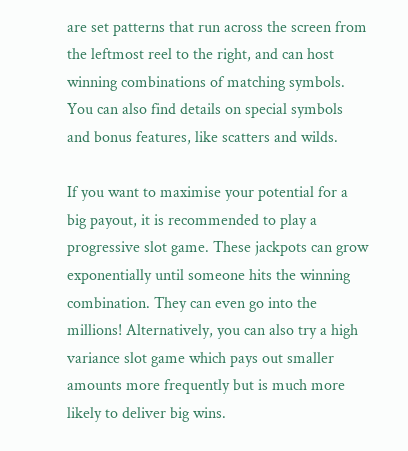are set patterns that run across the screen from the leftmost reel to the right, and can host winning combinations of matching symbols. You can also find details on special symbols and bonus features, like scatters and wilds.

If you want to maximise your potential for a big payout, it is recommended to play a progressive slot game. These jackpots can grow exponentially until someone hits the winning combination. They can even go into the millions! Alternatively, you can also try a high variance slot game which pays out smaller amounts more frequently but is much more likely to deliver big wins.